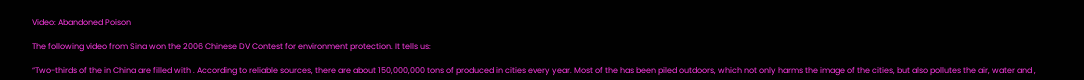Video: Abandoned Poison

The following video from Sina won the 2006 Chinese DV Contest for environment protection. It tells us:

“Two-thirds of the in China are filled with . According to reliable sources, there are about 150,000,000 tons of produced in cities every year. Most of the has been piled outdoors, which not only harms the image of the cities, but also pollutes the air, water and ,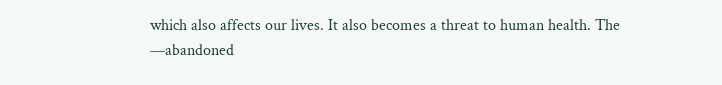which also affects our lives. It also becomes a threat to human health. The —abandoned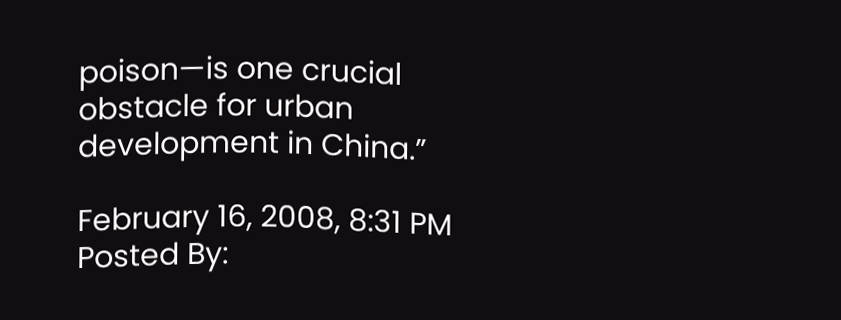poison—is one crucial obstacle for urban development in China.”

February 16, 2008, 8:31 PM
Posted By: